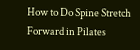How to Do Spine Stretch Forward in Pilates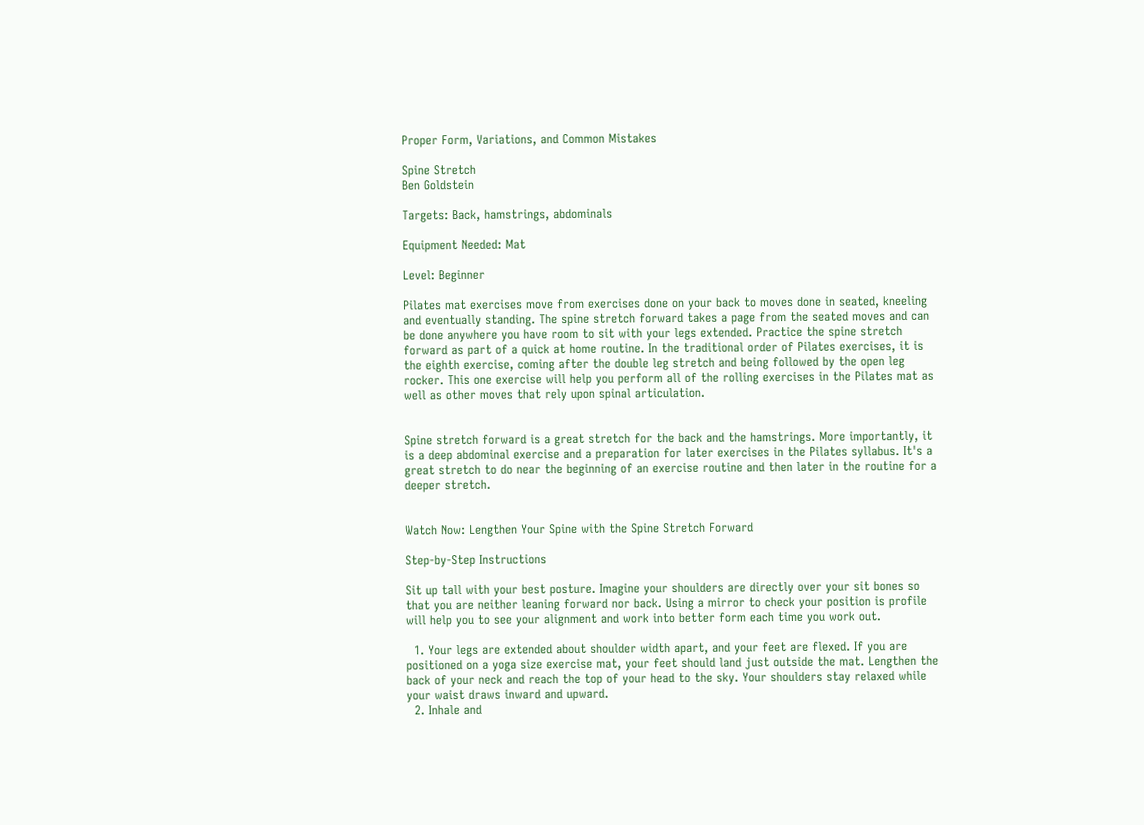Proper Form, Variations, and Common Mistakes

Spine Stretch
Ben Goldstein

Targets: Back, hamstrings, abdominals

Equipment Needed: Mat

Level: Beginner

Pilates mat exercises move from exercises done on your back to moves done in seated, kneeling and eventually standing. The spine stretch forward takes a page from the seated moves and can be done anywhere you have room to sit with your legs extended. Practice the spine stretch forward as part of a quick at home routine. In the traditional order of Pilates exercises, it is the eighth exercise, coming after the double leg stretch and being followed by the open leg rocker. This one exercise will help you perform all of the rolling exercises in the Pilates mat as well as other moves that rely upon spinal articulation.


Spine stretch forward is a great stretch for the back and the hamstrings. More importantly, it is a deep abdominal exercise and a preparation for later exercises in the Pilates syllabus. It's a great stretch to do near the beginning of an exercise routine and then later in the routine for a deeper stretch.


Watch Now: Lengthen Your Spine with the Spine Stretch Forward

Step-by-Step Instructions

Sit up tall with your best posture. Imagine your shoulders are directly over your sit bones so that you are neither leaning forward nor back. Using a mirror to check your position is profile will help you to see your alignment and work into better form each time you work out.

  1. Your legs are extended about shoulder width apart, and your feet are flexed. If you are positioned on a yoga size exercise mat, your feet should land just outside the mat. Lengthen the back of your neck and reach the top of your head to the sky. Your shoulders stay relaxed while your waist draws inward and upward.
  2. Inhale and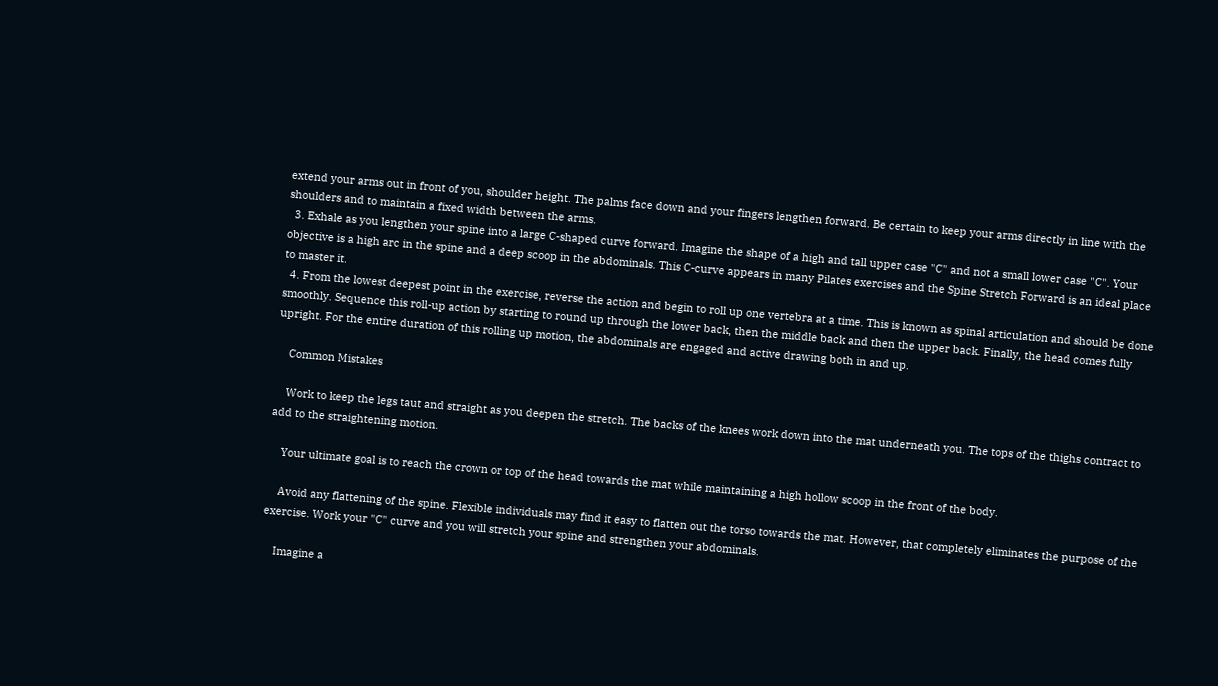extend your arms out in front of you, shoulder height. The palms face down and your fingers lengthen forward. Be certain to keep your arms directly in line with the shoulders and to maintain a fixed width between the arms.
  3. Exhale as you lengthen your spine into a large C-shaped curve forward. Imagine the shape of a high and tall upper case "C" and not a small lower case "C". Your objective is a high arc in the spine and a deep scoop in the abdominals. This C-curve appears in many Pilates exercises and the Spine Stretch Forward is an ideal place to master it.
  4. From the lowest deepest point in the exercise, reverse the action and begin to roll up one vertebra at a time. This is known as spinal articulation and should be done smoothly. Sequence this roll-up action by starting to round up through the lower back, then the middle back and then the upper back. Finally, the head comes fully upright. For the entire duration of this rolling up motion, the abdominals are engaged and active drawing both in and up.

    Common Mistakes

    Work to keep the legs taut and straight as you deepen the stretch. The backs of the knees work down into the mat underneath you. The tops of the thighs contract to add to the straightening motion.

    Your ultimate goal is to reach the crown or top of the head towards the mat while maintaining a high hollow scoop in the front of the body.

    Avoid any flattening of the spine. Flexible individuals may find it easy to flatten out the torso towards the mat. However, that completely eliminates the purpose of the exercise. Work your "C" curve and you will stretch your spine and strengthen your abdominals.

    Imagine a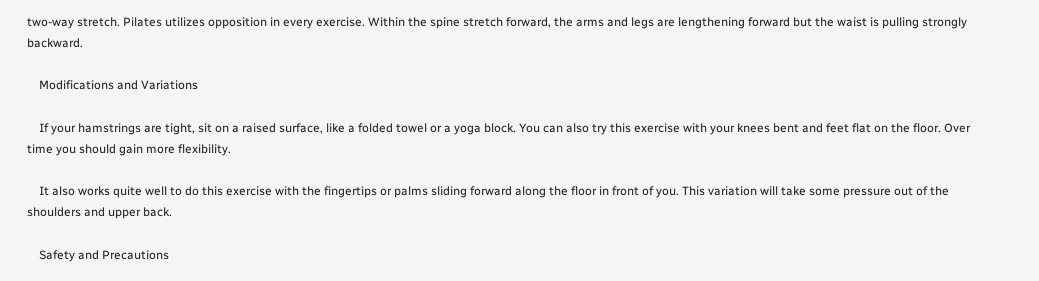two-way stretch. Pilates utilizes opposition in every exercise. Within the spine stretch forward, the arms and legs are lengthening forward but the waist is pulling strongly backward.

    Modifications and Variations

    If your hamstrings are tight, sit on a raised surface, like a folded towel or a yoga block. You can also try this exercise with your knees bent and feet flat on the floor. Over time you should gain more flexibility.

    It also works quite well to do this exercise with the fingertips or palms sliding forward along the floor in front of you. This variation will take some pressure out of the shoulders and upper back.

    Safety and Precautions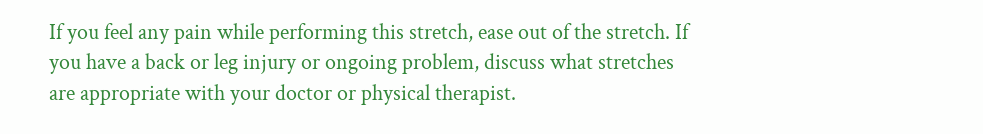If you feel any pain while performing this stretch, ease out of the stretch. If you have a back or leg injury or ongoing problem, discuss what stretches are appropriate with your doctor or physical therapist.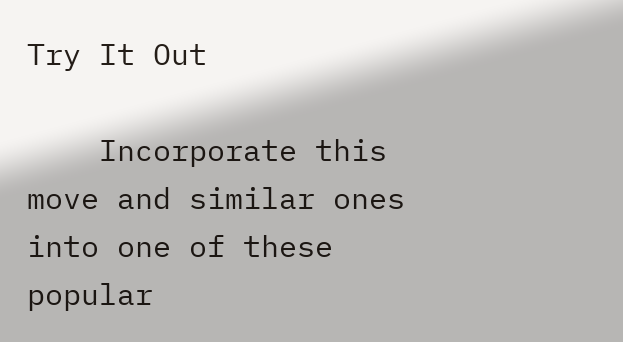Try It Out

    Incorporate this move and similar ones into one of these popular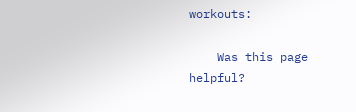workouts:

    Was this page helpful?